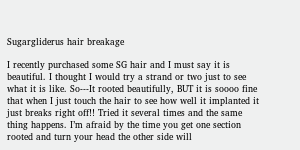Sugargliderus hair breakage

I recently purchased some SG hair and I must say it is beautiful. I thought I would try a strand or two just to see what it is like. So---It rooted beautifully, BUT it is soooo fine that when I just touch the hair to see how well it implanted it just breaks right off!! Tried it several times and the same thing happens. I’m afraid by the time you get one section rooted and turn your head the other side will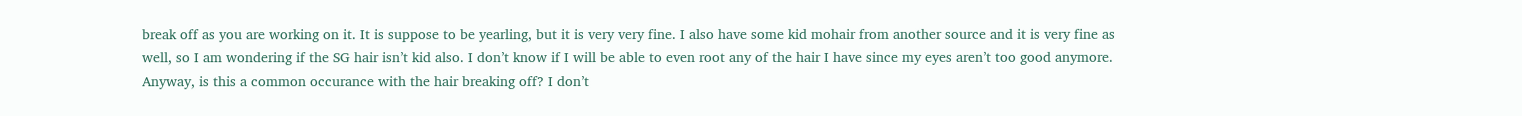break off as you are working on it. It is suppose to be yearling, but it is very very fine. I also have some kid mohair from another source and it is very fine as well, so I am wondering if the SG hair isn’t kid also. I don’t know if I will be able to even root any of the hair I have since my eyes aren’t too good anymore. Anyway, is this a common occurance with the hair breaking off? I don’t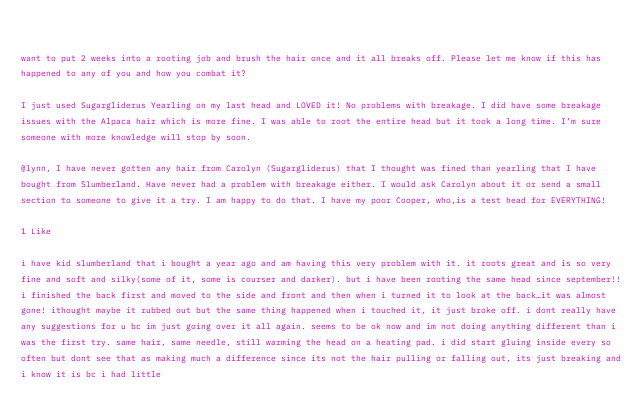want to put 2 weeks into a rooting job and brush the hair once and it all breaks off. Please let me know if this has happened to any of you and how you combat it?

I just used Sugargliderus Yearling on my last head and LOVED it! No problems with breakage. I did have some breakage issues with the Alpaca hair which is more fine. I was able to root the entire head but it took a long time. I’m sure someone with more knowledge will stop by soon.

@lynn, I have never gotten any hair from Carolyn (Sugargliderus) that I thought was fined than yearling that I have bought from Slumberland. Have never had a problem with breakage either. I would ask Carolyn about it or send a small section to someone to give it a try. I am happy to do that. I have my poor Cooper, who,is a test head for EVERYTHING!

1 Like

i have kid slumberland that i bought a year ago and am having this very problem with it. it roots great and is so very fine and soft and silky(some of it, some is courser and darker). but i have been rooting the same head since september!! i finished the back first and moved to the side and front and then when i turned it to look at the back…it was almost gone! ithought maybe it rubbed out but the same thing happened when i touched it, it just broke off. i dont really have any suggestions for u bc im just going over it all again. seems to be ok now and im not doing anything different than i was the first try. same hair, same needle, still warming the head on a heating pad. i did start gluing inside every so often but dont see that as making much a difference since its not the hair pulling or falling out, its just breaking and i know it is bc i had little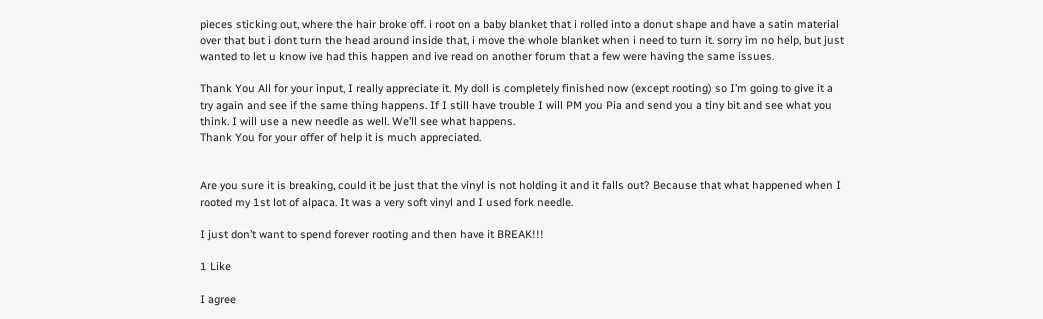pieces sticking out, where the hair broke off. i root on a baby blanket that i rolled into a donut shape and have a satin material over that but i dont turn the head around inside that, i move the whole blanket when i need to turn it. sorry im no help, but just wanted to let u know ive had this happen and ive read on another forum that a few were having the same issues.

Thank You All for your input, I really appreciate it. My doll is completely finished now (except rooting) so I’m going to give it a try again and see if the same thing happens. If I still have trouble I will PM you Pia and send you a tiny bit and see what you think. I will use a new needle as well. We’ll see what happens.
Thank You for your offer of help it is much appreciated.


Are you sure it is breaking, could it be just that the vinyl is not holding it and it falls out? Because that what happened when I rooted my 1st lot of alpaca. It was a very soft vinyl and I used fork needle.

I just don’t want to spend forever rooting and then have it BREAK!!!

1 Like

I agree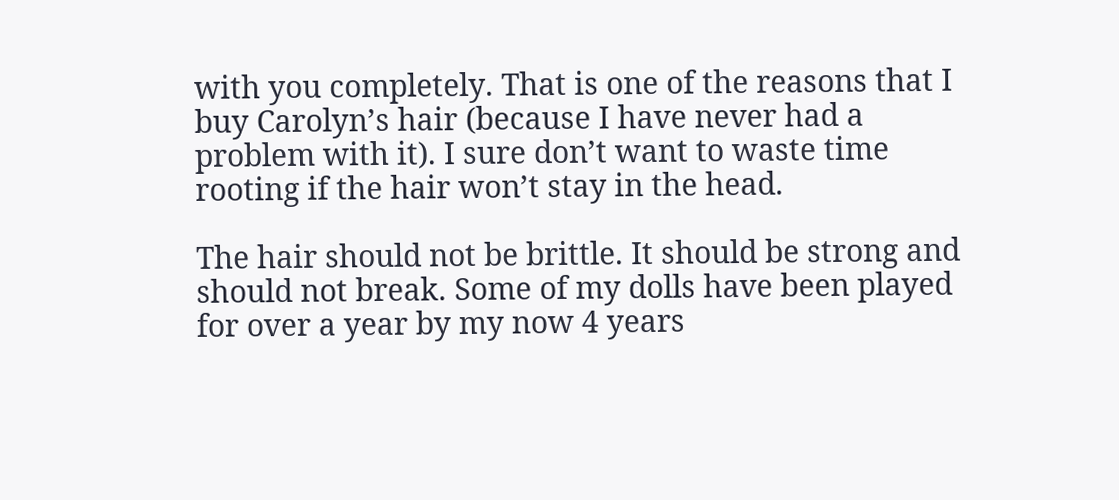with you completely. That is one of the reasons that I buy Carolyn’s hair (because I have never had a problem with it). I sure don’t want to waste time rooting if the hair won’t stay in the head.

The hair should not be brittle. It should be strong and should not break. Some of my dolls have been played for over a year by my now 4 years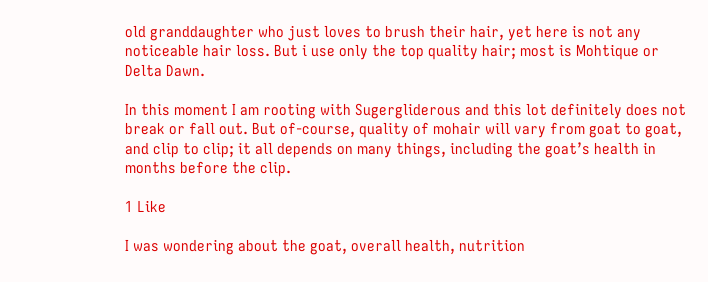old granddaughter who just loves to brush their hair, yet here is not any noticeable hair loss. But i use only the top quality hair; most is Mohtique or Delta Dawn.

In this moment I am rooting with Sugergliderous and this lot definitely does not break or fall out. But of-course, quality of mohair will vary from goat to goat, and clip to clip; it all depends on many things, including the goat’s health in months before the clip.

1 Like

I was wondering about the goat, overall health, nutrition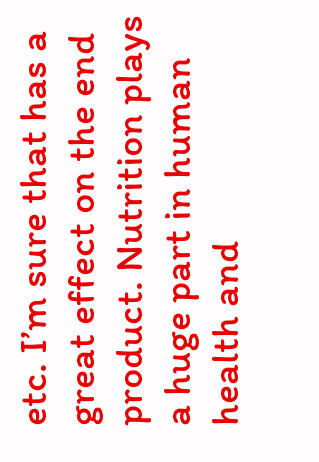etc. I’m sure that has a great effect on the end product. Nutrition plays a huge part in human health and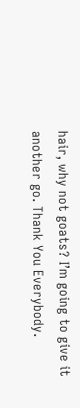hair, why not goats? I’m going to give it another go. Thank You Everybody.